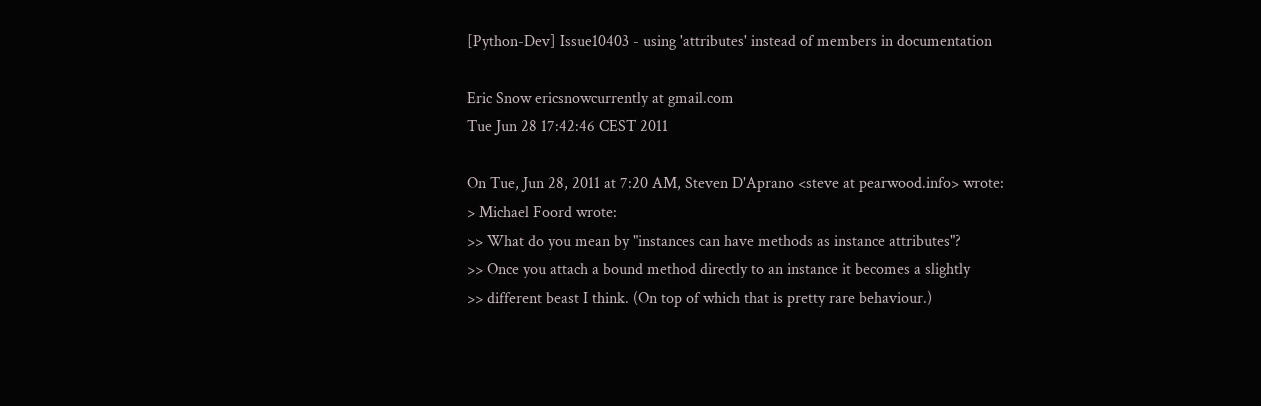[Python-Dev] Issue10403 - using 'attributes' instead of members in documentation

Eric Snow ericsnowcurrently at gmail.com
Tue Jun 28 17:42:46 CEST 2011

On Tue, Jun 28, 2011 at 7:20 AM, Steven D'Aprano <steve at pearwood.info> wrote:
> Michael Foord wrote:
>> What do you mean by "instances can have methods as instance attributes"?
>> Once you attach a bound method directly to an instance it becomes a slightly
>> different beast I think. (On top of which that is pretty rare behaviour.)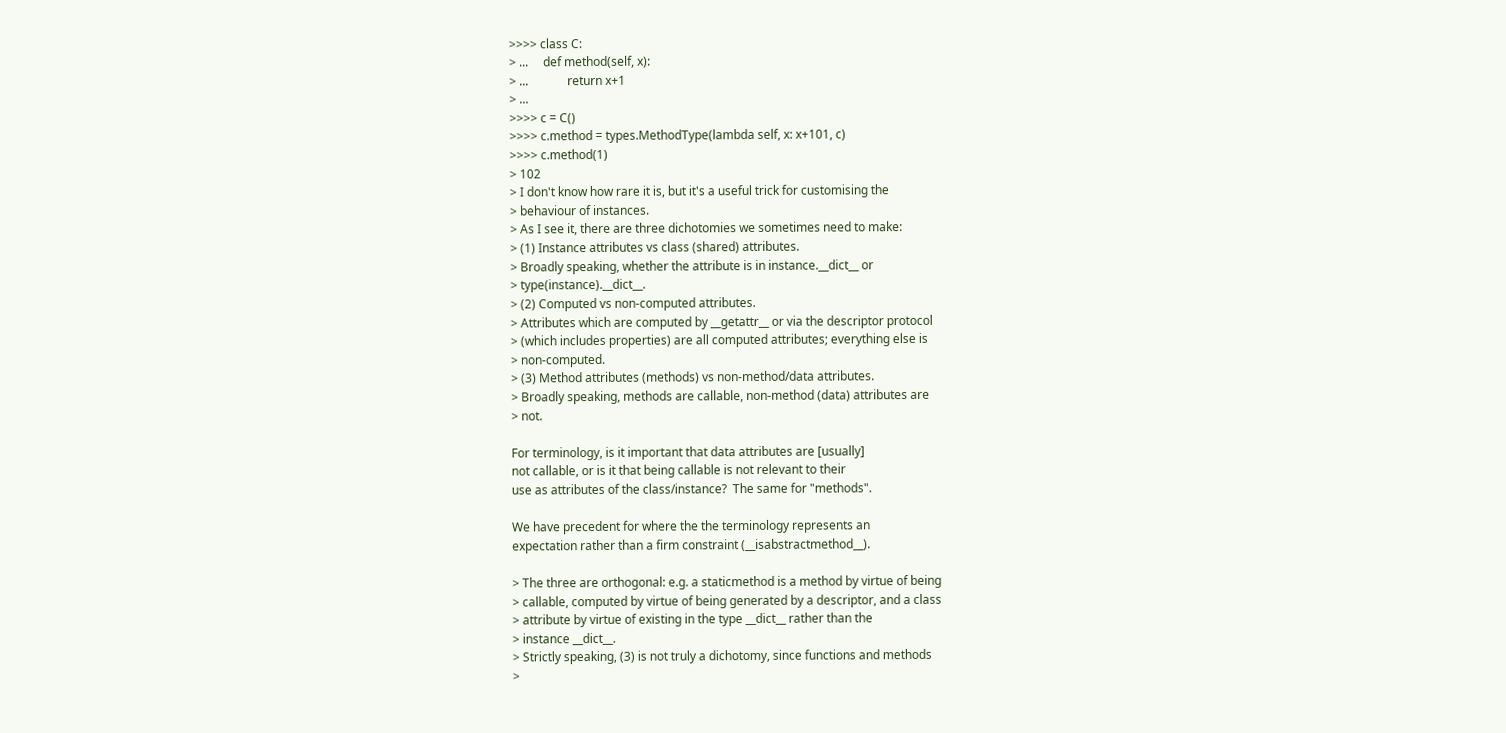>>>> class C:
> ...     def method(self, x):
> ...             return x+1
> ...
>>>> c = C()
>>>> c.method = types.MethodType(lambda self, x: x+101, c)
>>>> c.method(1)
> 102
> I don't know how rare it is, but it's a useful trick for customising the
> behaviour of instances.
> As I see it, there are three dichotomies we sometimes need to make:
> (1) Instance attributes vs class (shared) attributes.
> Broadly speaking, whether the attribute is in instance.__dict__ or
> type(instance).__dict__.
> (2) Computed vs non-computed attributes.
> Attributes which are computed by __getattr__ or via the descriptor protocol
> (which includes properties) are all computed attributes; everything else is
> non-computed.
> (3) Method attributes (methods) vs non-method/data attributes.
> Broadly speaking, methods are callable, non-method (data) attributes are
> not.

For terminology, is it important that data attributes are [usually]
not callable, or is it that being callable is not relevant to their
use as attributes of the class/instance?  The same for "methods".

We have precedent for where the the terminology represents an
expectation rather than a firm constraint (__isabstractmethod__).

> The three are orthogonal: e.g. a staticmethod is a method by virtue of being
> callable, computed by virtue of being generated by a descriptor, and a class
> attribute by virtue of existing in the type __dict__ rather than the
> instance __dict__.
> Strictly speaking, (3) is not truly a dichotomy, since functions and methods
>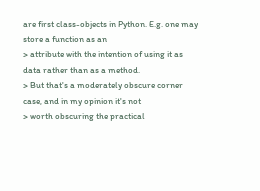are first class-objects in Python. E.g. one may store a function as an
> attribute with the intention of using it as data rather than as a method.
> But that's a moderately obscure corner case, and in my opinion it's not
> worth obscuring the practical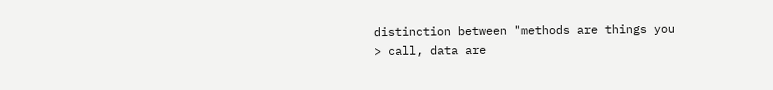distinction between "methods are things you
> call, data are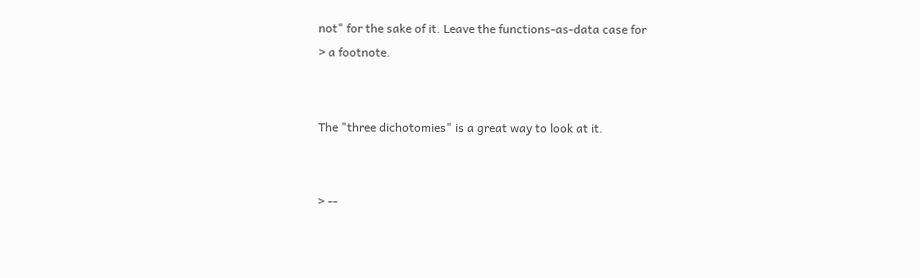not" for the sake of it. Leave the functions-as-data case for
> a footnote.


The "three dichotomies" is a great way to look at it.


> --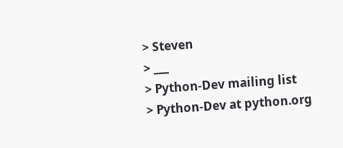> Steven
> ___
> Python-Dev mailing list
> Python-Dev at python.org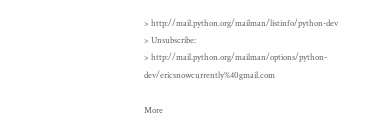> http://mail.python.org/mailman/listinfo/python-dev
> Unsubscribe:
> http://mail.python.org/mailman/options/python-dev/ericsnowcurrently%40gmail.com

More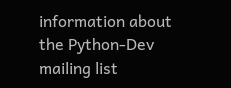information about the Python-Dev mailing list